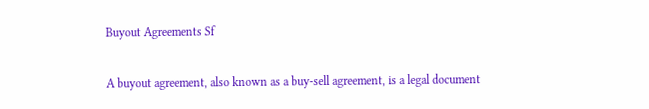Buyout Agreements Sf

A buyout agreement, also known as a buy-sell agreement, is a legal document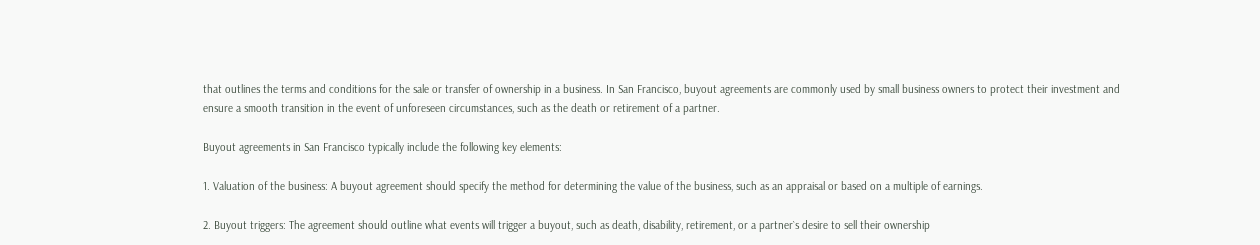that outlines the terms and conditions for the sale or transfer of ownership in a business. In San Francisco, buyout agreements are commonly used by small business owners to protect their investment and ensure a smooth transition in the event of unforeseen circumstances, such as the death or retirement of a partner.

Buyout agreements in San Francisco typically include the following key elements:

1. Valuation of the business: A buyout agreement should specify the method for determining the value of the business, such as an appraisal or based on a multiple of earnings.

2. Buyout triggers: The agreement should outline what events will trigger a buyout, such as death, disability, retirement, or a partner`s desire to sell their ownership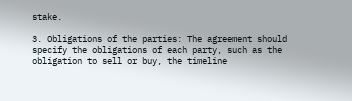stake.

3. Obligations of the parties: The agreement should specify the obligations of each party, such as the obligation to sell or buy, the timeline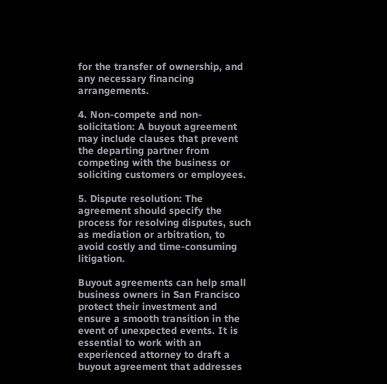for the transfer of ownership, and any necessary financing arrangements.

4. Non-compete and non-solicitation: A buyout agreement may include clauses that prevent the departing partner from competing with the business or soliciting customers or employees.

5. Dispute resolution: The agreement should specify the process for resolving disputes, such as mediation or arbitration, to avoid costly and time-consuming litigation.

Buyout agreements can help small business owners in San Francisco protect their investment and ensure a smooth transition in the event of unexpected events. It is essential to work with an experienced attorney to draft a buyout agreement that addresses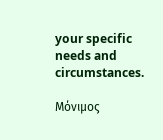your specific needs and circumstances.

Μόνιμος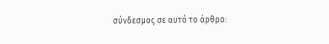σύνδεσμος σε αυτό το άρθρο: